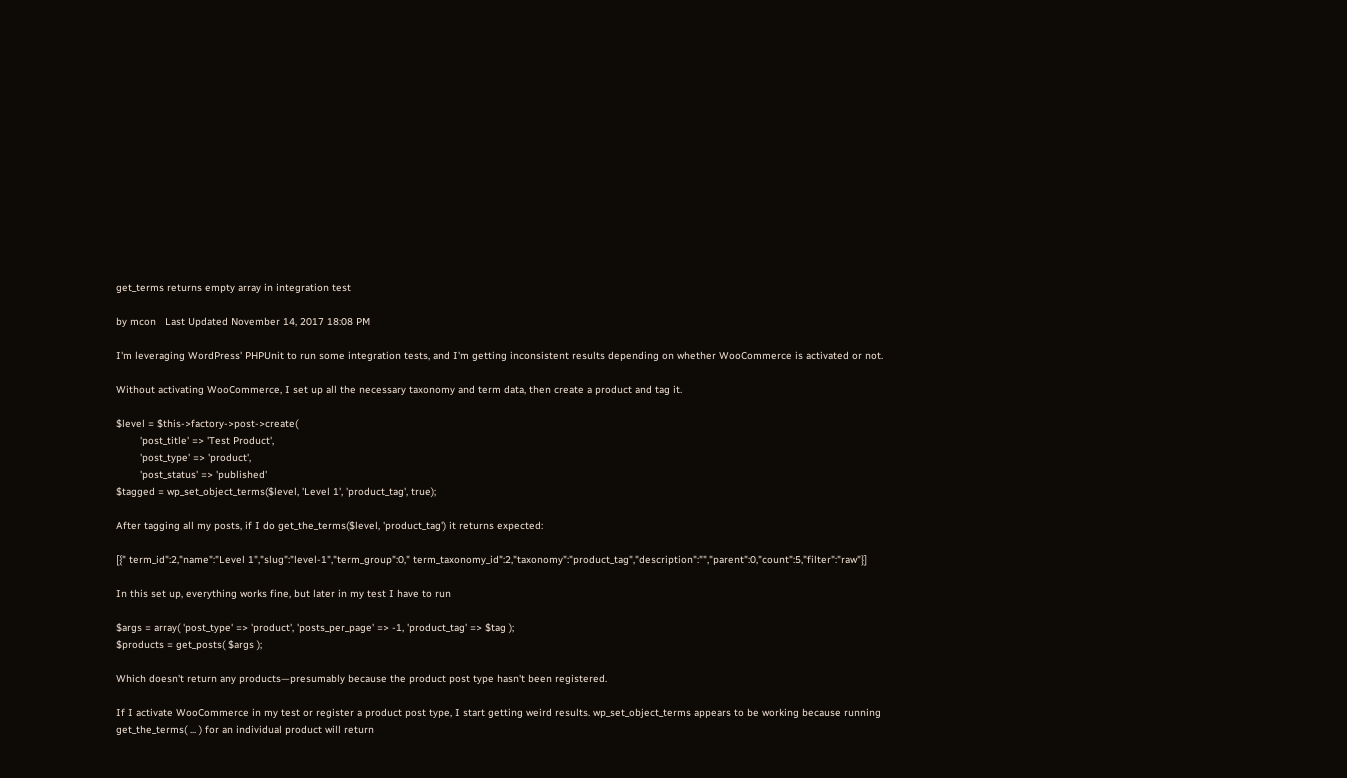get_terms returns empty array in integration test

by mcon   Last Updated November 14, 2017 18:08 PM

I'm leveraging WordPress' PHPUnit to run some integration tests, and I'm getting inconsistent results depending on whether WooCommerce is activated or not.

Without activating WooCommerce, I set up all the necessary taxonomy and term data, then create a product and tag it.

$level = $this->factory->post->create(
        'post_title' => 'Test Product',
        'post_type' => 'product',
        'post_status' => 'published'
$tagged = wp_set_object_terms($level, 'Level 1', 'product_tag', true);

After tagging all my posts, if I do get_the_terms($level, 'product_tag') it returns expected:

[{" term_id":2,"name":"Level 1","slug":"level-1","term_group":0," term_taxonomy_id":2,"taxonomy":"product_tag","description":"","parent":0,"count":5,"filter":"raw"}]

In this set up, everything works fine, but later in my test I have to run

$args = array( 'post_type' => 'product', 'posts_per_page' => -1, 'product_tag' => $tag );
$products = get_posts( $args );

Which doesn't return any products—presumably because the product post type hasn't been registered.

If I activate WooCommerce in my test or register a product post type, I start getting weird results. wp_set_object_terms appears to be working because running get_the_terms( ... ) for an individual product will return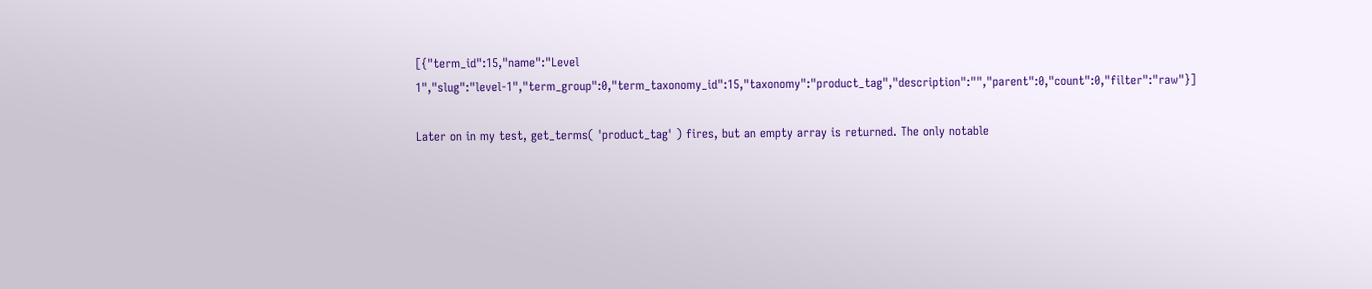[{"term_id":15,"name":"Level 1","slug":"level-1","term_group":0,"term_taxonomy_id":15,"taxonomy":"product_tag","description":"","parent":0,"count":0,"filter":"raw"}]

Later on in my test, get_terms( 'product_tag' ) fires, but an empty array is returned. The only notable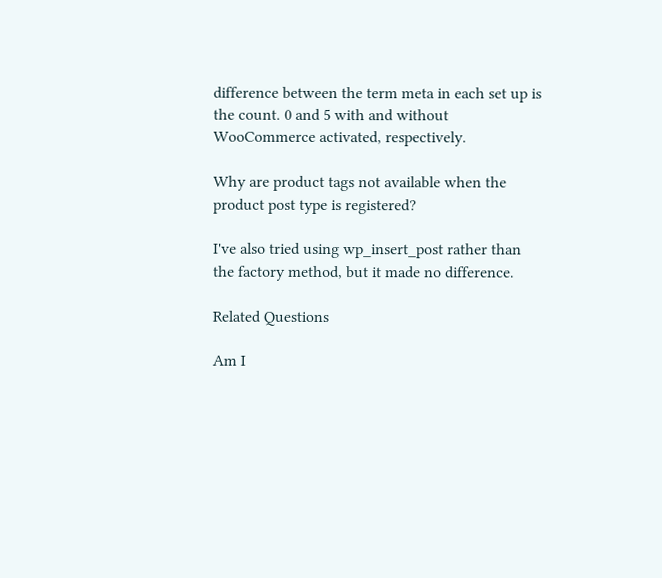difference between the term meta in each set up is the count. 0 and 5 with and without WooCommerce activated, respectively.

Why are product tags not available when the product post type is registered?

I've also tried using wp_insert_post rather than the factory method, but it made no difference.

Related Questions

Am I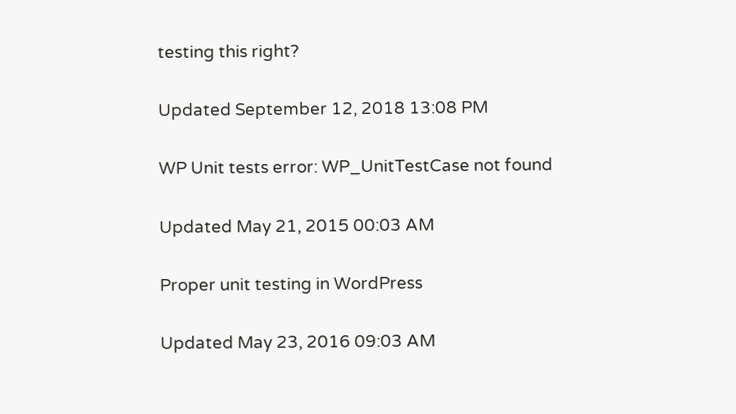testing this right?

Updated September 12, 2018 13:08 PM

WP Unit tests error: WP_UnitTestCase not found

Updated May 21, 2015 00:03 AM

Proper unit testing in WordPress

Updated May 23, 2016 09:03 AM